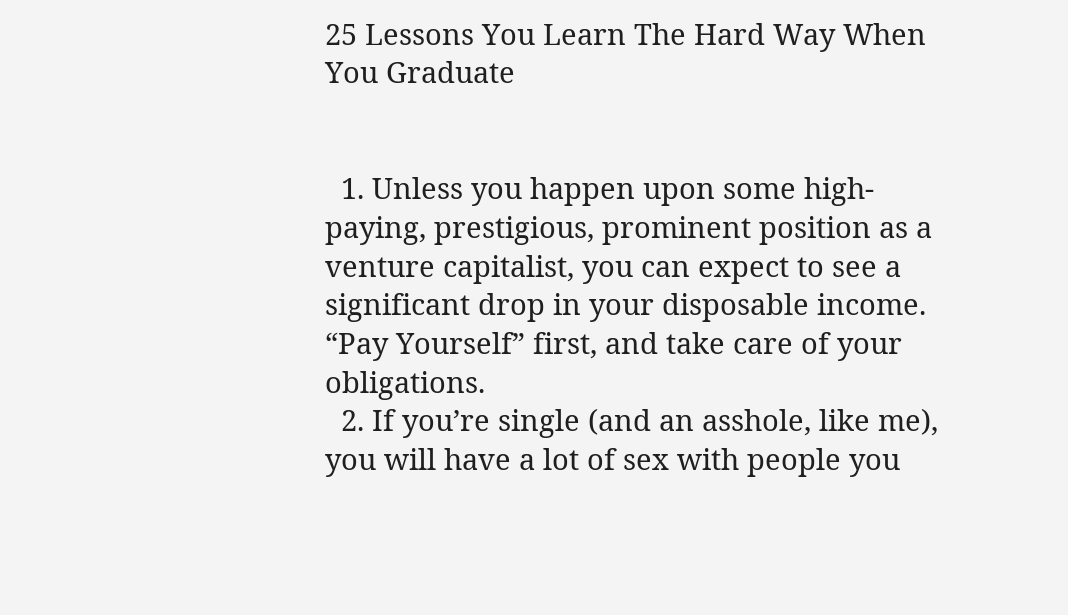25 Lessons You Learn The Hard Way When You Graduate


  1. Unless you happen upon some high-paying, prestigious, prominent position as a venture capitalist, you can expect to see a significant drop in your disposable income. “Pay Yourself” first, and take care of your obligations.
  2. If you’re single (and an asshole, like me), you will have a lot of sex with people you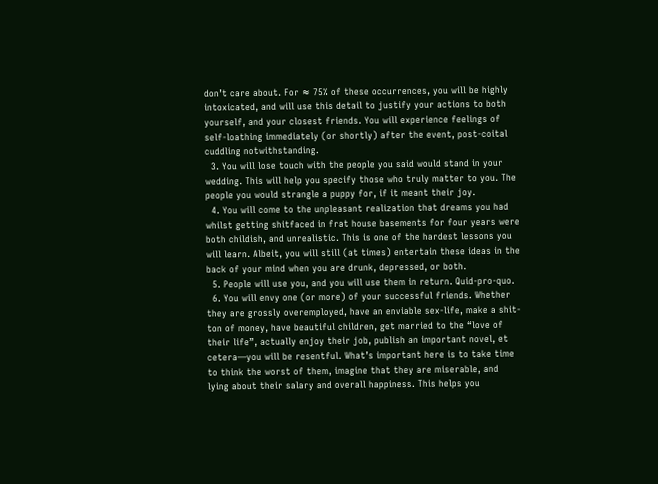don’t care about. For ≈ 75% of these occurrences, you will be highly intoxicated, and will use this detail to justify your actions to both yourself, and your closest friends. You will experience feelings of self-loathing immediately (or shortly) after the event, post-coital cuddling notwithstanding.
  3. You will lose touch with the people you said would stand in your wedding. This will help you specify those who truly matter to you. The people you would strangle a puppy for, if it meant their joy.
  4. You will come to the unpleasant realization that dreams you had whilst getting shitfaced in frat house basements for four years were both childish, and unrealistic. This is one of the hardest lessons you will learn. Albeit, you will still (at times) entertain these ideas in the back of your mind when you are drunk, depressed, or both.
  5. People will use you, and you will use them in return. Quid-pro-quo.
  6. You will envy one (or more) of your successful friends. Whether they are grossly overemployed, have an enviable sex-life, make a shit-ton of money, have beautiful children, get married to the “love of their life”, actually enjoy their job, publish an important novel, et cetera—you will be resentful. What’s important here is to take time to think the worst of them, imagine that they are miserable, and lying about their salary and overall happiness. This helps you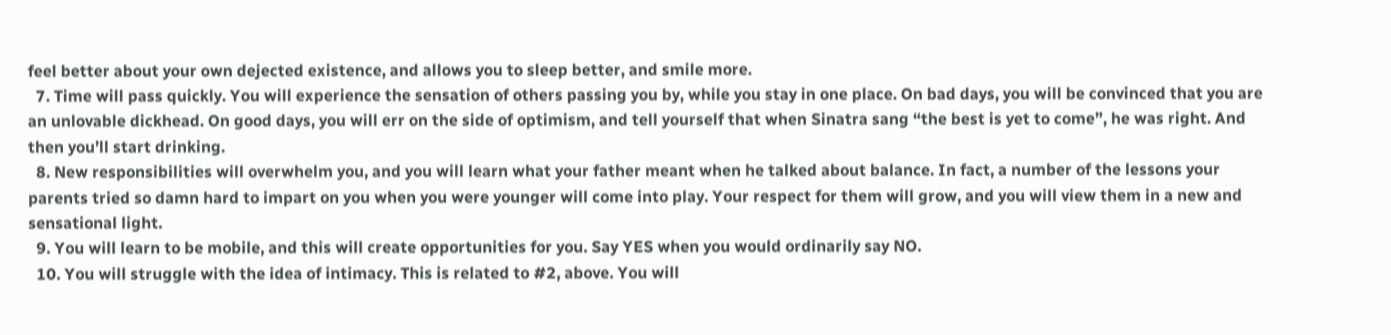feel better about your own dejected existence, and allows you to sleep better, and smile more.
  7. Time will pass quickly. You will experience the sensation of others passing you by, while you stay in one place. On bad days, you will be convinced that you are an unlovable dickhead. On good days, you will err on the side of optimism, and tell yourself that when Sinatra sang “the best is yet to come”, he was right. And then you’ll start drinking.
  8. New responsibilities will overwhelm you, and you will learn what your father meant when he talked about balance. In fact, a number of the lessons your parents tried so damn hard to impart on you when you were younger will come into play. Your respect for them will grow, and you will view them in a new and sensational light.
  9. You will learn to be mobile, and this will create opportunities for you. Say YES when you would ordinarily say NO.
  10. You will struggle with the idea of intimacy. This is related to #2, above. You will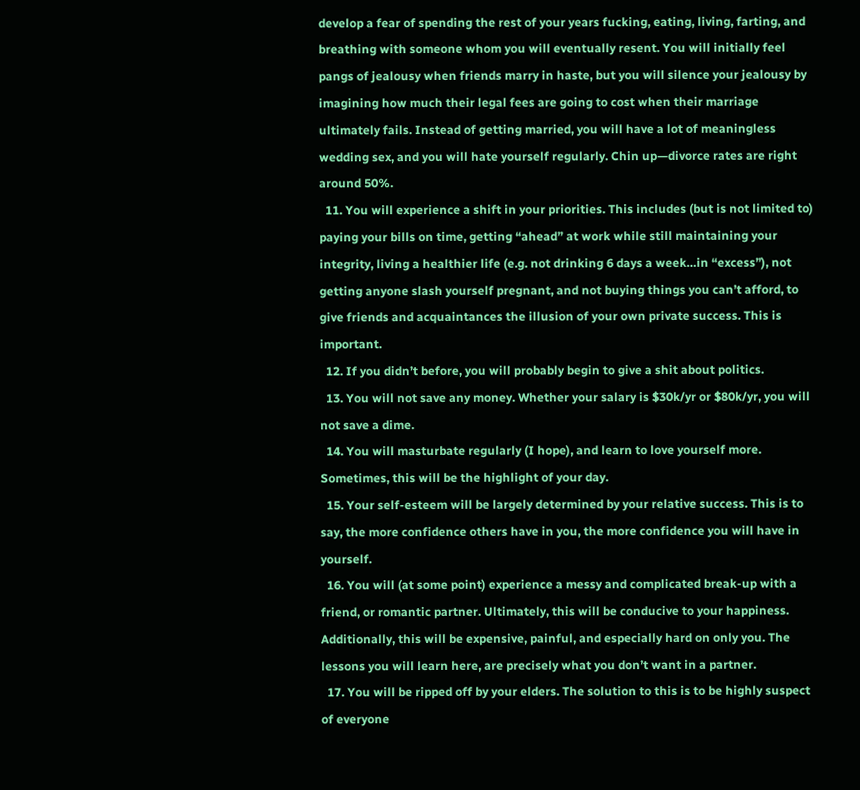develop a fear of spending the rest of your years fucking, eating, living, farting, and breathing with someone whom you will eventually resent. You will initially feel pangs of jealousy when friends marry in haste, but you will silence your jealousy by imagining how much their legal fees are going to cost when their marriage ultimately fails. Instead of getting married, you will have a lot of meaningless wedding sex, and you will hate yourself regularly. Chin up—divorce rates are right around 50%.
  11. You will experience a shift in your priorities. This includes (but is not limited to) paying your bills on time, getting “ahead” at work while still maintaining your integrity, living a healthier life (e.g. not drinking 6 days a week…in “excess”), not getting anyone slash yourself pregnant, and not buying things you can’t afford, to give friends and acquaintances the illusion of your own private success. This is important.
  12. If you didn’t before, you will probably begin to give a shit about politics.
  13. You will not save any money. Whether your salary is $30k/yr or $80k/yr, you will not save a dime.
  14. You will masturbate regularly (I hope), and learn to love yourself more. Sometimes, this will be the highlight of your day.
  15. Your self-esteem will be largely determined by your relative success. This is to say, the more confidence others have in you, the more confidence you will have in yourself.
  16. You will (at some point) experience a messy and complicated break-up with a friend, or romantic partner. Ultimately, this will be conducive to your happiness. Additionally, this will be expensive, painful, and especially hard on only you. The lessons you will learn here, are precisely what you don’t want in a partner.
  17. You will be ripped off by your elders. The solution to this is to be highly suspect of everyone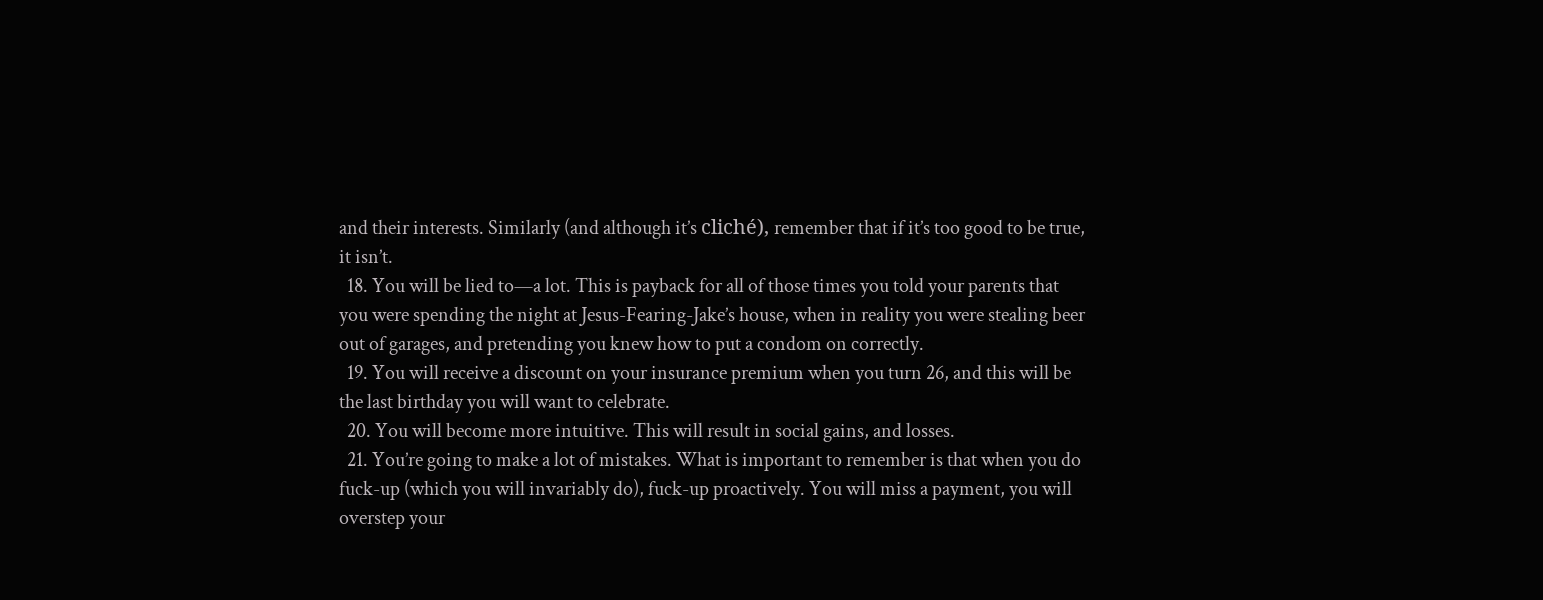and their interests. Similarly (and although it’s cliché), remember that if it’s too good to be true, it isn’t.
  18. You will be lied to—a lot. This is payback for all of those times you told your parents that you were spending the night at Jesus-Fearing-Jake’s house, when in reality you were stealing beer out of garages, and pretending you knew how to put a condom on correctly.
  19. You will receive a discount on your insurance premium when you turn 26, and this will be the last birthday you will want to celebrate.
  20. You will become more intuitive. This will result in social gains, and losses.
  21. You’re going to make a lot of mistakes. What is important to remember is that when you do fuck-up (which you will invariably do), fuck-up proactively. You will miss a payment, you will overstep your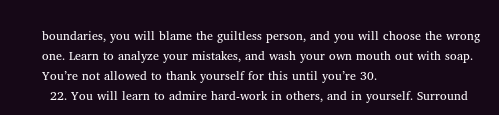boundaries, you will blame the guiltless person, and you will choose the wrong one. Learn to analyze your mistakes, and wash your own mouth out with soap. You’re not allowed to thank yourself for this until you’re 30.
  22. You will learn to admire hard-work in others, and in yourself. Surround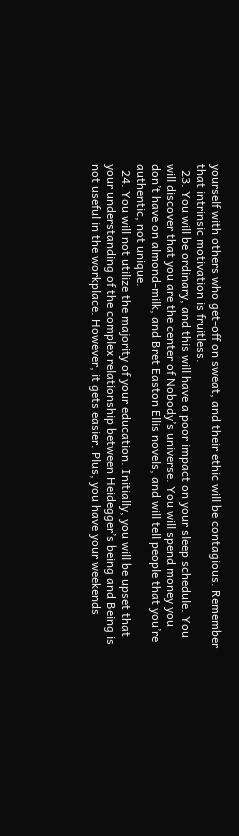yourself with others who get-off on sweat, and their ethic will be contagious. Remember that intrinsic motivation is fruitless.
  23. You will be ordinary, and this will have a poor impact on your sleep schedule. You will discover that you are the center of Nobody’s universe. You will spend money you don’t have on almond-milk, and Bret Easton Ellis novels, and will tell people that you’re authentic, not unique.
  24. You will not utilize the majority of your education. Initially, you will be upset that your understanding of the complex relationship between Heidegger’s being and Being is not useful in the workplace. However, it gets easier. Plus, you have your weekends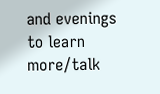and evenings to learn more/talk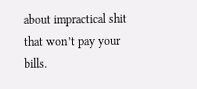about impractical shit that won’t pay your bills.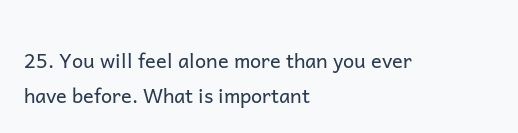25. You will feel alone more than you ever have before. What is important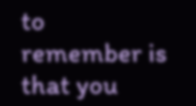to remember is that you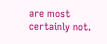are most certainly not.